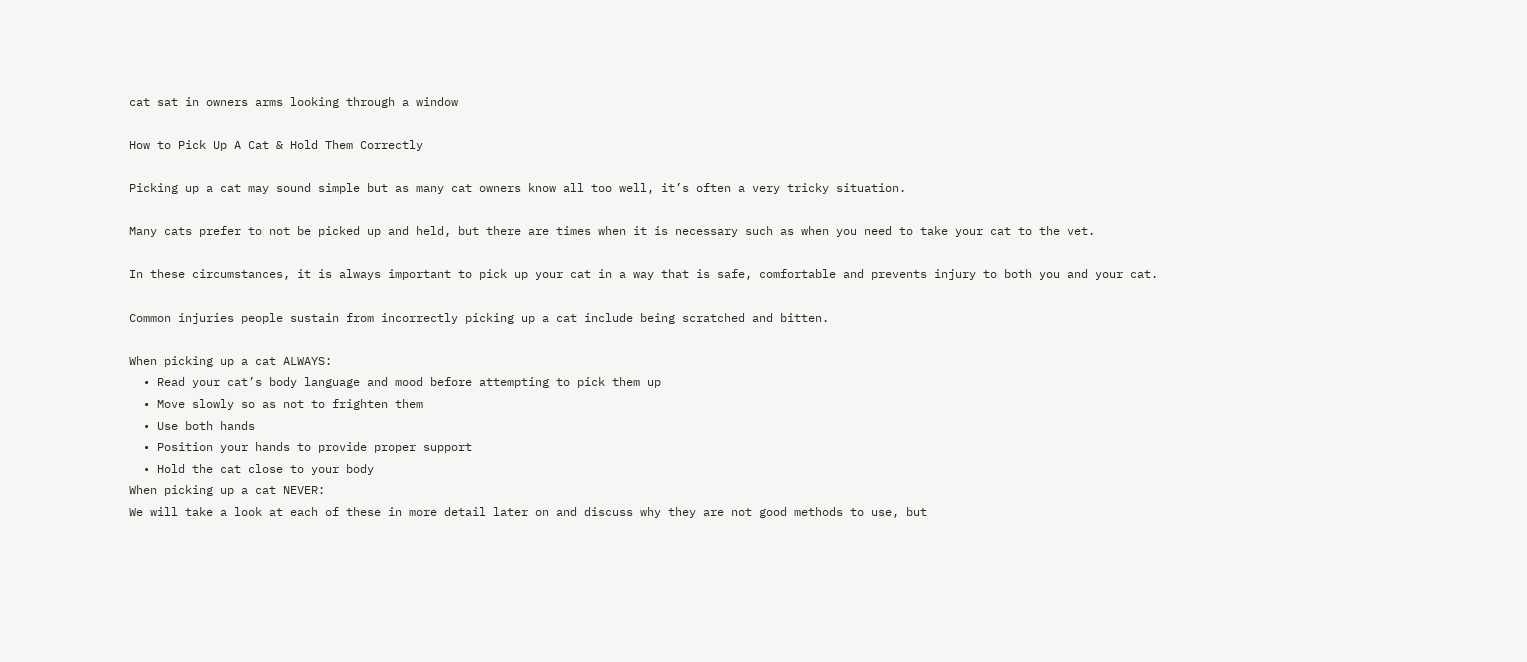cat sat in owners arms looking through a window

How to Pick Up A Cat & Hold Them Correctly

Picking up a cat may sound simple but as many cat owners know all too well, it’s often a very tricky situation.

Many cats prefer to not be picked up and held, but there are times when it is necessary such as when you need to take your cat to the vet.

In these circumstances, it is always important to pick up your cat in a way that is safe, comfortable and prevents injury to both you and your cat.

Common injuries people sustain from incorrectly picking up a cat include being scratched and bitten.

When picking up a cat ALWAYS:
  • Read your cat’s body language and mood before attempting to pick them up
  • Move slowly so as not to frighten them
  • Use both hands
  • Position your hands to provide proper support
  • Hold the cat close to your body
When picking up a cat NEVER:
We will take a look at each of these in more detail later on and discuss why they are not good methods to use, but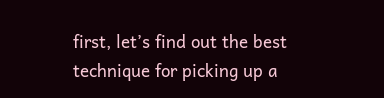first, let’s find out the best technique for picking up a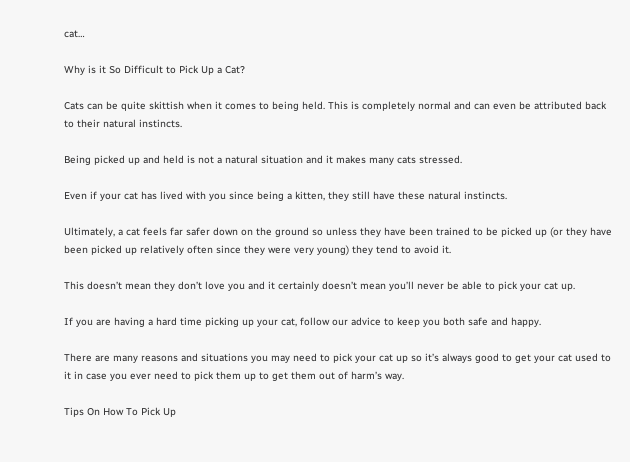cat…

Why is it So Difficult to Pick Up a Cat?

Cats can be quite skittish when it comes to being held. This is completely normal and can even be attributed back to their natural instincts.

Being picked up and held is not a natural situation and it makes many cats stressed.

Even if your cat has lived with you since being a kitten, they still have these natural instincts.

Ultimately, a cat feels far safer down on the ground so unless they have been trained to be picked up (or they have been picked up relatively often since they were very young) they tend to avoid it.

This doesn’t mean they don’t love you and it certainly doesn’t mean you’ll never be able to pick your cat up.

If you are having a hard time picking up your cat, follow our advice to keep you both safe and happy.

There are many reasons and situations you may need to pick your cat up so it’s always good to get your cat used to it in case you ever need to pick them up to get them out of harm’s way.

Tips On How To Pick Up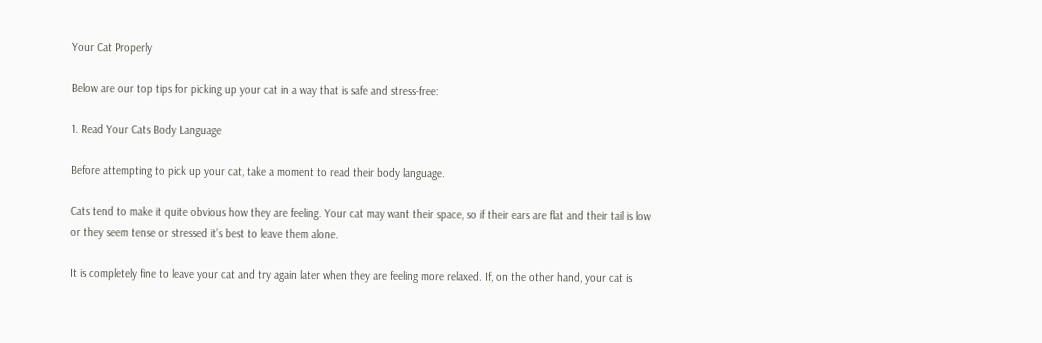Your Cat Properly

Below are our top tips for picking up your cat in a way that is safe and stress-free:

1. Read Your Cats Body Language

Before attempting to pick up your cat, take a moment to read their body language.

Cats tend to make it quite obvious how they are feeling. Your cat may want their space, so if their ears are flat and their tail is low or they seem tense or stressed it’s best to leave them alone.

It is completely fine to leave your cat and try again later when they are feeling more relaxed. If, on the other hand, your cat is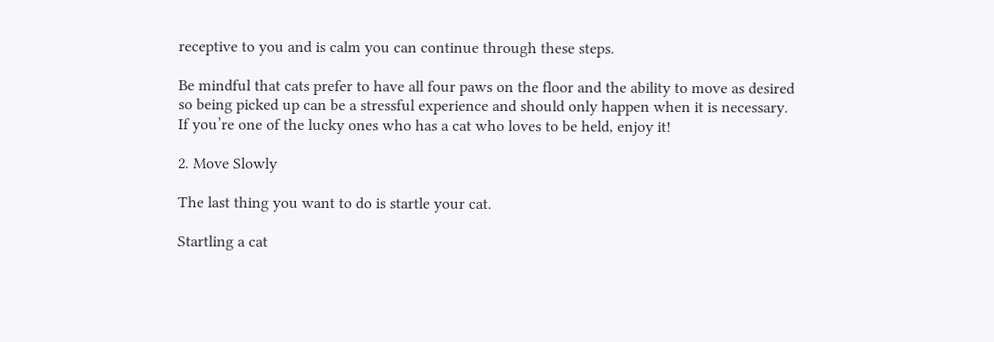receptive to you and is calm you can continue through these steps.

Be mindful that cats prefer to have all four paws on the floor and the ability to move as desired so being picked up can be a stressful experience and should only happen when it is necessary. If you’re one of the lucky ones who has a cat who loves to be held, enjoy it!

2. Move Slowly

The last thing you want to do is startle your cat.

Startling a cat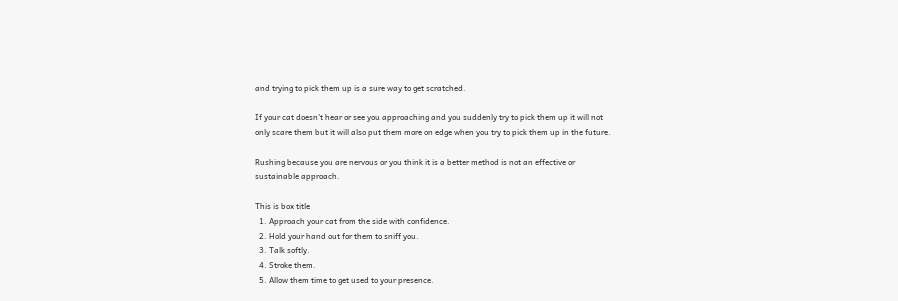and trying to pick them up is a sure way to get scratched.

If your cat doesn’t hear or see you approaching and you suddenly try to pick them up it will not only scare them but it will also put them more on edge when you try to pick them up in the future.

Rushing because you are nervous or you think it is a better method is not an effective or sustainable approach.

This is box title
  1. Approach your cat from the side with confidence.
  2. Hold your hand out for them to sniff you.
  3. Talk softly.
  4. Stroke them.
  5. Allow them time to get used to your presence.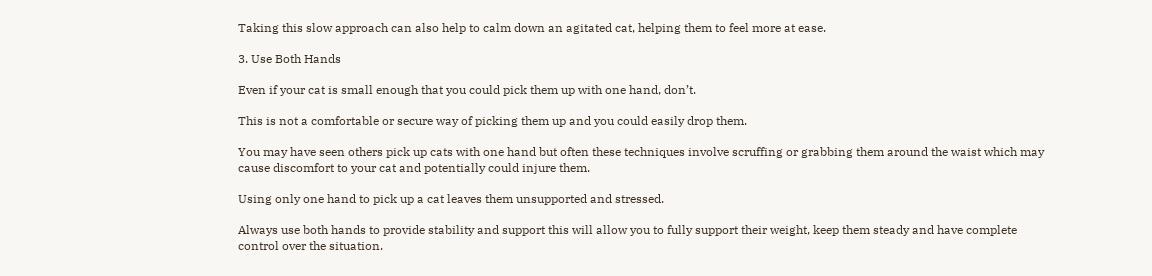Taking this slow approach can also help to calm down an agitated cat, helping them to feel more at ease.

3. Use Both Hands

Even if your cat is small enough that you could pick them up with one hand, don’t.

This is not a comfortable or secure way of picking them up and you could easily drop them.

You may have seen others pick up cats with one hand but often these techniques involve scruffing or grabbing them around the waist which may cause discomfort to your cat and potentially could injure them.

Using only one hand to pick up a cat leaves them unsupported and stressed.

Always use both hands to provide stability and support this will allow you to fully support their weight, keep them steady and have complete control over the situation.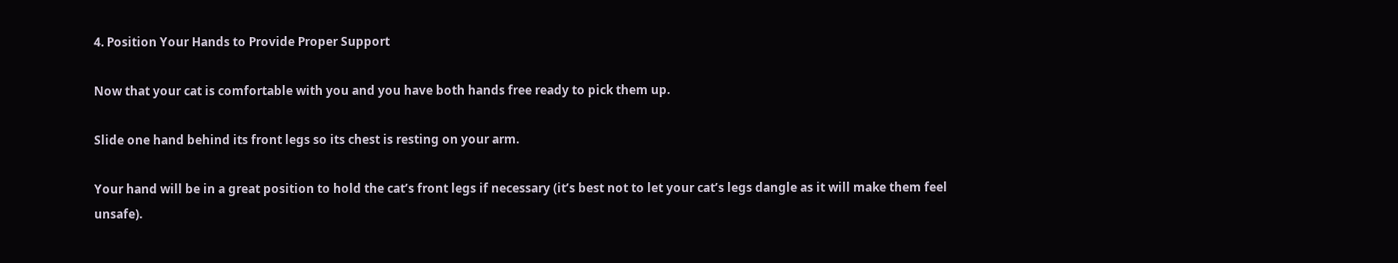4. Position Your Hands to Provide Proper Support

Now that your cat is comfortable with you and you have both hands free ready to pick them up.

Slide one hand behind its front legs so its chest is resting on your arm.

Your hand will be in a great position to hold the cat’s front legs if necessary (it’s best not to let your cat’s legs dangle as it will make them feel unsafe).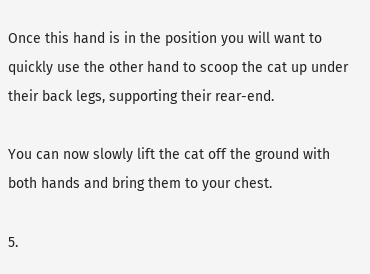Once this hand is in the position you will want to quickly use the other hand to scoop the cat up under their back legs, supporting their rear-end.

You can now slowly lift the cat off the ground with both hands and bring them to your chest.

5.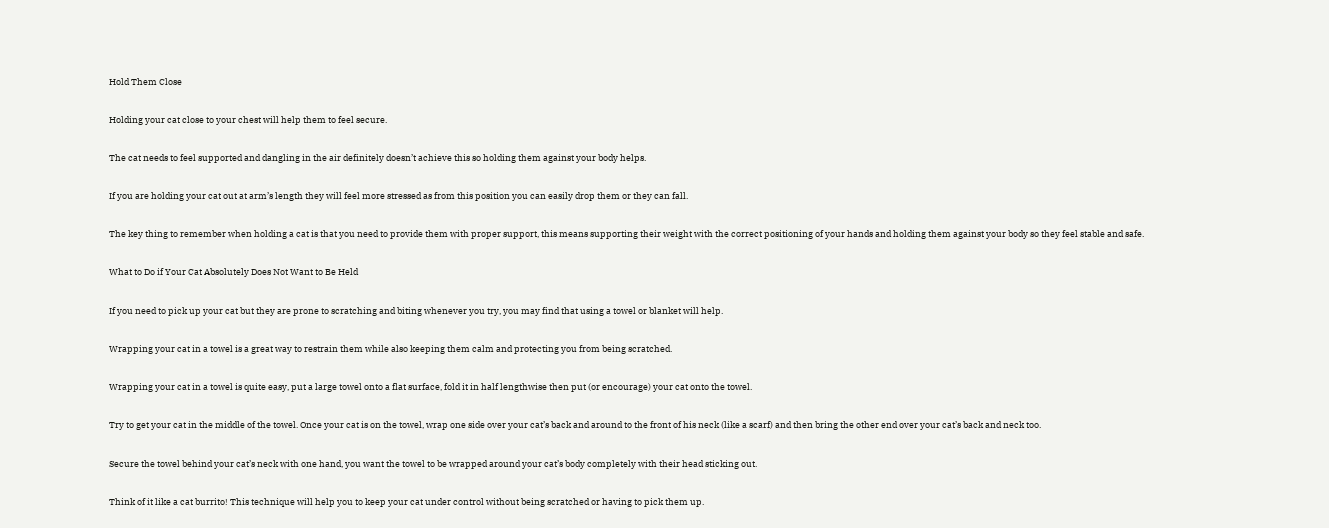Hold Them Close

Holding your cat close to your chest will help them to feel secure.

The cat needs to feel supported and dangling in the air definitely doesn’t achieve this so holding them against your body helps.

If you are holding your cat out at arm’s length they will feel more stressed as from this position you can easily drop them or they can fall.

The key thing to remember when holding a cat is that you need to provide them with proper support, this means supporting their weight with the correct positioning of your hands and holding them against your body so they feel stable and safe.

What to Do if Your Cat Absolutely Does Not Want to Be Held

If you need to pick up your cat but they are prone to scratching and biting whenever you try, you may find that using a towel or blanket will help.

Wrapping your cat in a towel is a great way to restrain them while also keeping them calm and protecting you from being scratched.

Wrapping your cat in a towel is quite easy, put a large towel onto a flat surface, fold it in half lengthwise then put (or encourage) your cat onto the towel.

Try to get your cat in the middle of the towel. Once your cat is on the towel, wrap one side over your cat’s back and around to the front of his neck (like a scarf) and then bring the other end over your cat’s back and neck too.

Secure the towel behind your cat’s neck with one hand, you want the towel to be wrapped around your cat’s body completely with their head sticking out.

Think of it like a cat burrito! This technique will help you to keep your cat under control without being scratched or having to pick them up.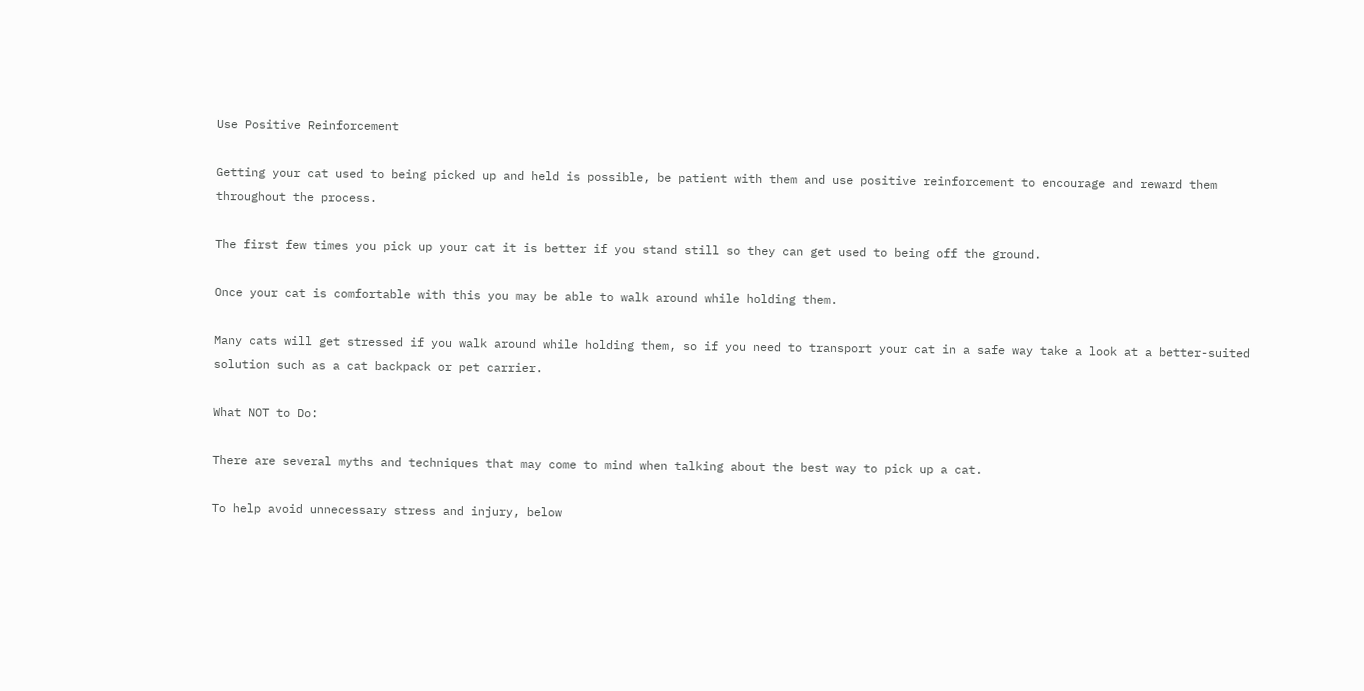Use Positive Reinforcement

Getting your cat used to being picked up and held is possible, be patient with them and use positive reinforcement to encourage and reward them throughout the process.

The first few times you pick up your cat it is better if you stand still so they can get used to being off the ground.

Once your cat is comfortable with this you may be able to walk around while holding them.

Many cats will get stressed if you walk around while holding them, so if you need to transport your cat in a safe way take a look at a better-suited solution such as a cat backpack or pet carrier.

What NOT to Do:

There are several myths and techniques that may come to mind when talking about the best way to pick up a cat.

To help avoid unnecessary stress and injury, below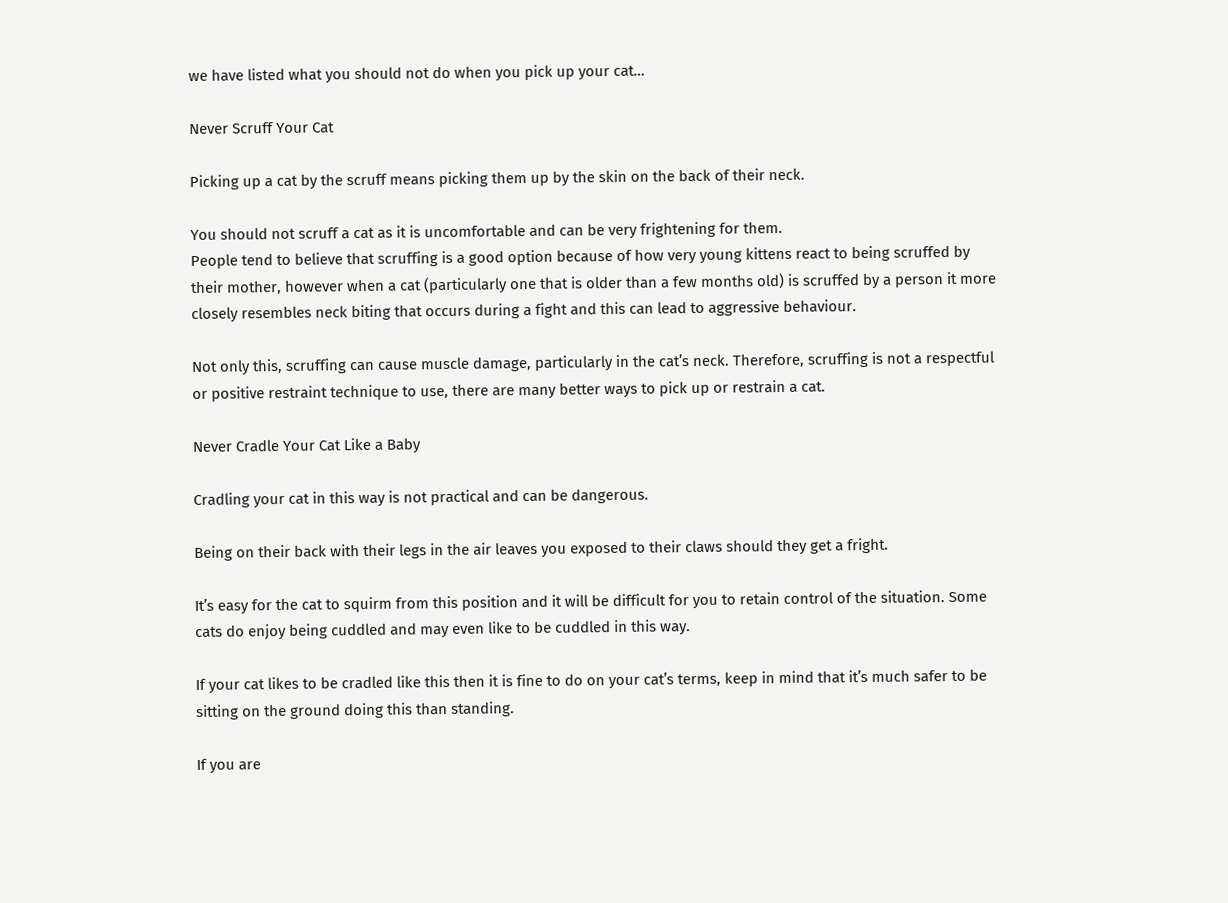we have listed what you should not do when you pick up your cat…

Never Scruff Your Cat

Picking up a cat by the scruff means picking them up by the skin on the back of their neck.

You should not scruff a cat as it is uncomfortable and can be very frightening for them.
People tend to believe that scruffing is a good option because of how very young kittens react to being scruffed by their mother, however when a cat (particularly one that is older than a few months old) is scruffed by a person it more closely resembles neck biting that occurs during a fight and this can lead to aggressive behaviour.

Not only this, scruffing can cause muscle damage, particularly in the cat’s neck. Therefore, scruffing is not a respectful or positive restraint technique to use, there are many better ways to pick up or restrain a cat.

Never Cradle Your Cat Like a Baby

Cradling your cat in this way is not practical and can be dangerous.

Being on their back with their legs in the air leaves you exposed to their claws should they get a fright.

It’s easy for the cat to squirm from this position and it will be difficult for you to retain control of the situation. Some cats do enjoy being cuddled and may even like to be cuddled in this way.

If your cat likes to be cradled like this then it is fine to do on your cat’s terms, keep in mind that it’s much safer to be sitting on the ground doing this than standing.

If you are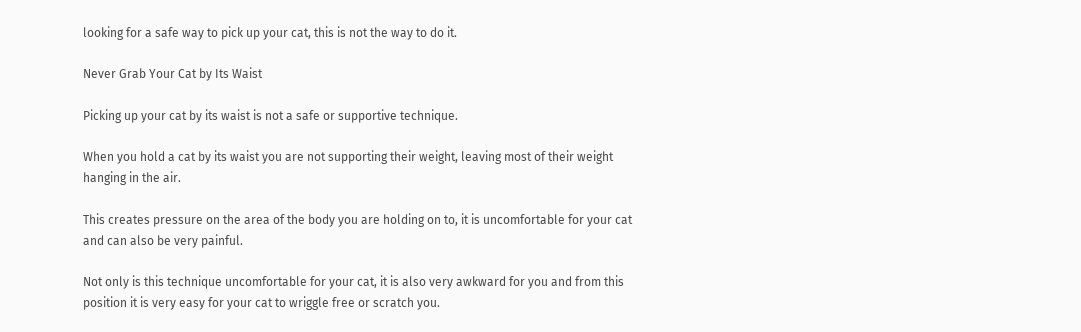looking for a safe way to pick up your cat, this is not the way to do it.

Never Grab Your Cat by Its Waist

Picking up your cat by its waist is not a safe or supportive technique.

When you hold a cat by its waist you are not supporting their weight, leaving most of their weight hanging in the air.

This creates pressure on the area of the body you are holding on to, it is uncomfortable for your cat and can also be very painful.

Not only is this technique uncomfortable for your cat, it is also very awkward for you and from this position it is very easy for your cat to wriggle free or scratch you.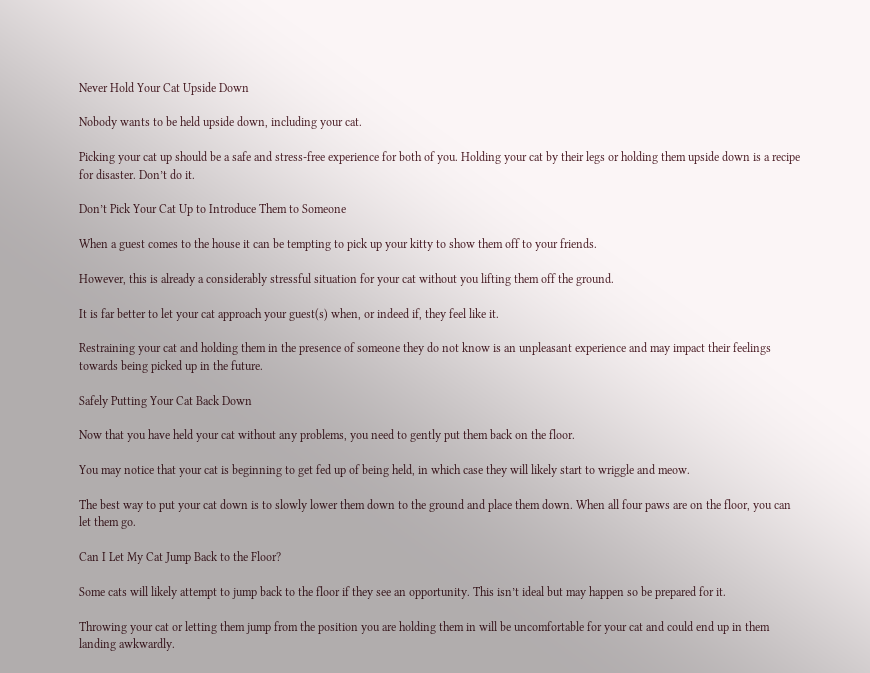Never Hold Your Cat Upside Down

Nobody wants to be held upside down, including your cat.

Picking your cat up should be a safe and stress-free experience for both of you. Holding your cat by their legs or holding them upside down is a recipe for disaster. Don’t do it.

Don’t Pick Your Cat Up to Introduce Them to Someone

When a guest comes to the house it can be tempting to pick up your kitty to show them off to your friends.

However, this is already a considerably stressful situation for your cat without you lifting them off the ground.

It is far better to let your cat approach your guest(s) when, or indeed if, they feel like it.

Restraining your cat and holding them in the presence of someone they do not know is an unpleasant experience and may impact their feelings towards being picked up in the future.

Safely Putting Your Cat Back Down

Now that you have held your cat without any problems, you need to gently put them back on the floor.

You may notice that your cat is beginning to get fed up of being held, in which case they will likely start to wriggle and meow.

The best way to put your cat down is to slowly lower them down to the ground and place them down. When all four paws are on the floor, you can let them go.

Can I Let My Cat Jump Back to the Floor?

Some cats will likely attempt to jump back to the floor if they see an opportunity. This isn’t ideal but may happen so be prepared for it.

Throwing your cat or letting them jump from the position you are holding them in will be uncomfortable for your cat and could end up in them landing awkwardly.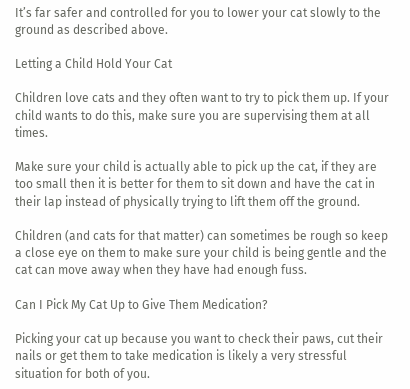It’s far safer and controlled for you to lower your cat slowly to the ground as described above.

Letting a Child Hold Your Cat

Children love cats and they often want to try to pick them up. If your child wants to do this, make sure you are supervising them at all times.

Make sure your child is actually able to pick up the cat, if they are too small then it is better for them to sit down and have the cat in their lap instead of physically trying to lift them off the ground.

Children (and cats for that matter) can sometimes be rough so keep a close eye on them to make sure your child is being gentle and the cat can move away when they have had enough fuss.

Can I Pick My Cat Up to Give Them Medication?

Picking your cat up because you want to check their paws, cut their nails or get them to take medication is likely a very stressful situation for both of you.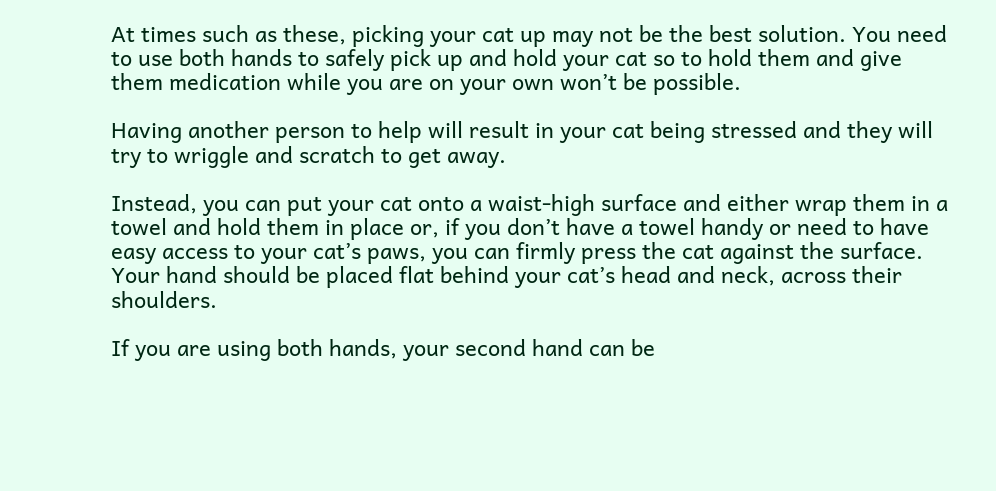At times such as these, picking your cat up may not be the best solution. You need to use both hands to safely pick up and hold your cat so to hold them and give them medication while you are on your own won’t be possible.

Having another person to help will result in your cat being stressed and they will try to wriggle and scratch to get away.

Instead, you can put your cat onto a waist-high surface and either wrap them in a towel and hold them in place or, if you don’t have a towel handy or need to have easy access to your cat’s paws, you can firmly press the cat against the surface. Your hand should be placed flat behind your cat’s head and neck, across their shoulders.

If you are using both hands, your second hand can be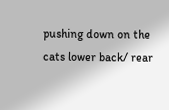pushing down on the cats lower back/ rear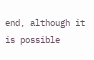end, although it is possible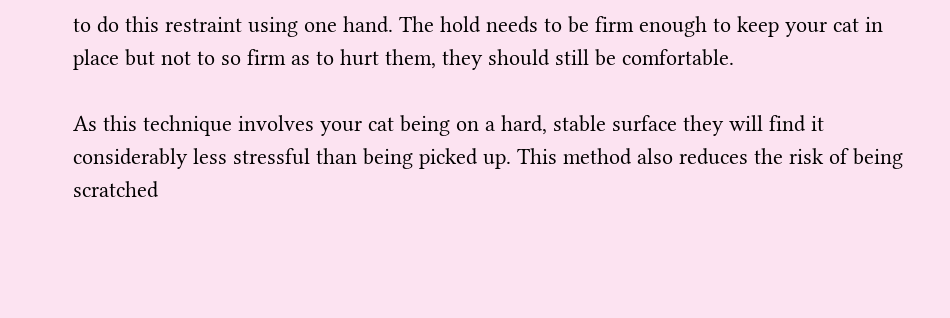to do this restraint using one hand. The hold needs to be firm enough to keep your cat in place but not to so firm as to hurt them, they should still be comfortable.

As this technique involves your cat being on a hard, stable surface they will find it considerably less stressful than being picked up. This method also reduces the risk of being scratched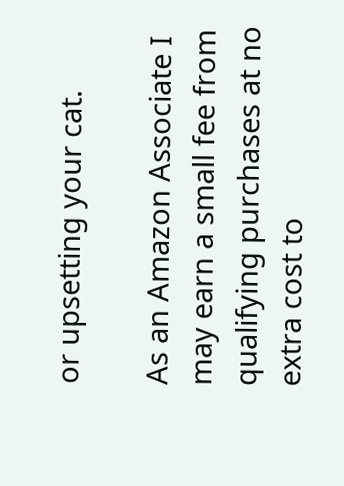or upsetting your cat.

As an Amazon Associate I may earn a small fee from qualifying purchases at no extra cost to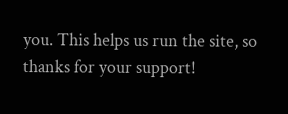you. This helps us run the site, so thanks for your support!